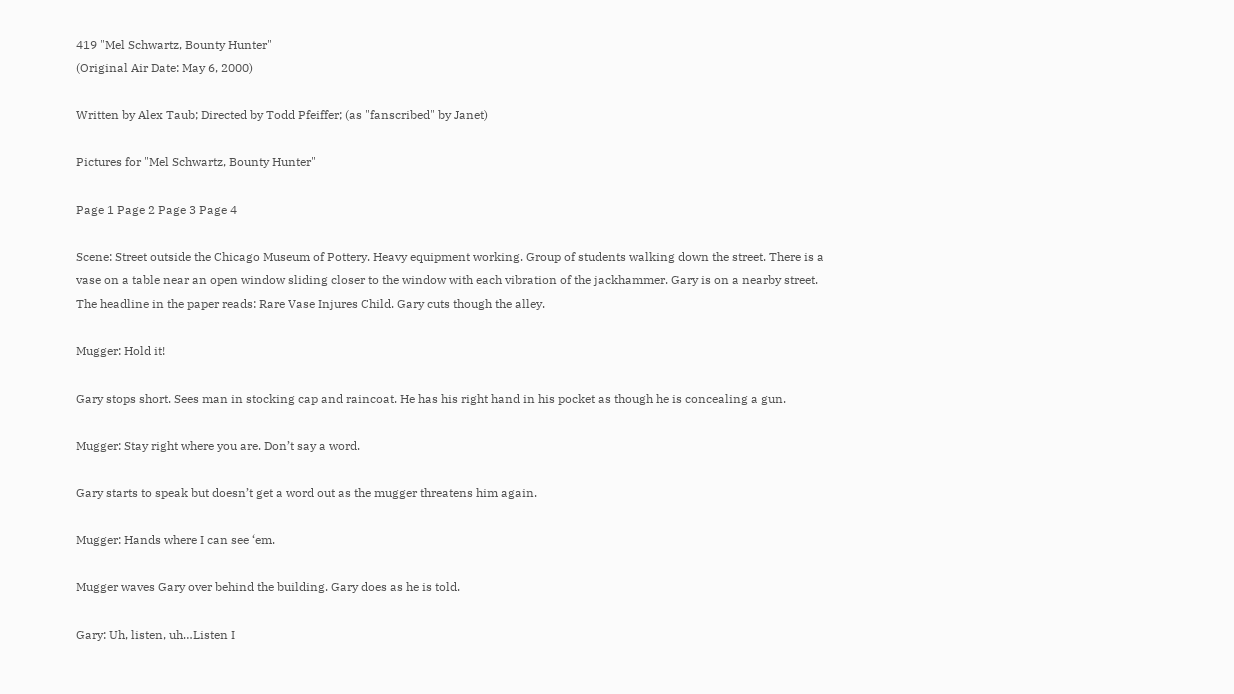419 "Mel Schwartz, Bounty Hunter"
(Original Air Date: May 6, 2000)

Written by Alex Taub; Directed by Todd Pfeiffer; (as "fanscribed" by Janet)

Pictures for "Mel Schwartz, Bounty Hunter"

Page 1 Page 2 Page 3 Page 4

Scene: Street outside the Chicago Museum of Pottery. Heavy equipment working. Group of students walking down the street. There is a vase on a table near an open window sliding closer to the window with each vibration of the jackhammer. Gary is on a nearby street. The headline in the paper reads: Rare Vase Injures Child. Gary cuts though the alley.

Mugger: Hold it!

Gary stops short. Sees man in stocking cap and raincoat. He has his right hand in his pocket as though he is concealing a gun.

Mugger: Stay right where you are. Don’t say a word.

Gary starts to speak but doesn’t get a word out as the mugger threatens him again.

Mugger: Hands where I can see ‘em.

Mugger waves Gary over behind the building. Gary does as he is told.

Gary: Uh, listen, uh…Listen I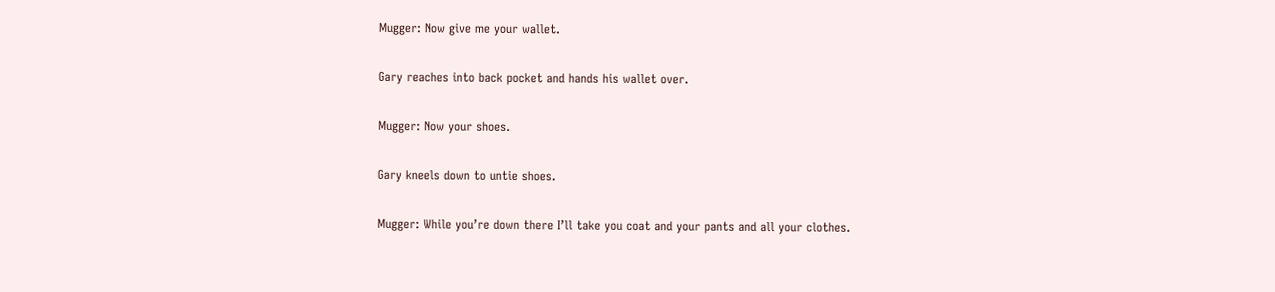Mugger: Now give me your wallet.

Gary reaches into back pocket and hands his wallet over.

Mugger: Now your shoes.

Gary kneels down to untie shoes.

Mugger: While you’re down there I’ll take you coat and your pants and all your clothes.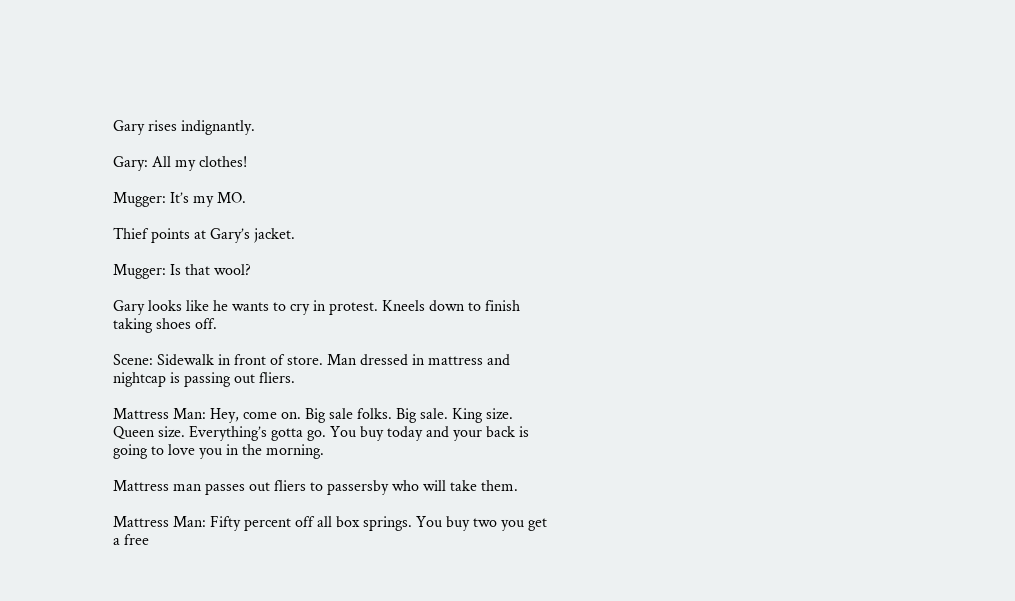Gary rises indignantly.

Gary: All my clothes!

Mugger: It’s my MO.

Thief points at Gary’s jacket.

Mugger: Is that wool?

Gary looks like he wants to cry in protest. Kneels down to finish taking shoes off.

Scene: Sidewalk in front of store. Man dressed in mattress and nightcap is passing out fliers.

Mattress Man: Hey, come on. Big sale folks. Big sale. King size. Queen size. Everything’s gotta go. You buy today and your back is going to love you in the morning.

Mattress man passes out fliers to passersby who will take them.

Mattress Man: Fifty percent off all box springs. You buy two you get a free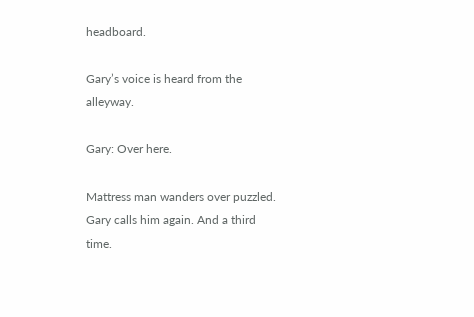headboard.

Gary’s voice is heard from the alleyway.

Gary: Over here.

Mattress man wanders over puzzled. Gary calls him again. And a third time.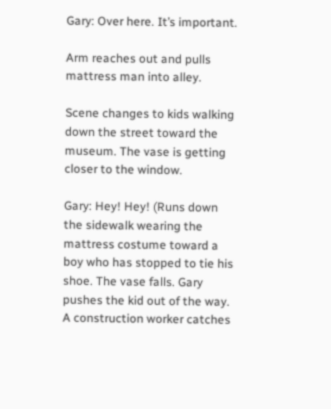Gary: Over here. It’s important.

Arm reaches out and pulls mattress man into alley.

Scene changes to kids walking down the street toward the museum. The vase is getting closer to the window.

Gary: Hey! Hey! (Runs down the sidewalk wearing the mattress costume toward a boy who has stopped to tie his shoe. The vase falls. Gary pushes the kid out of the way. A construction worker catches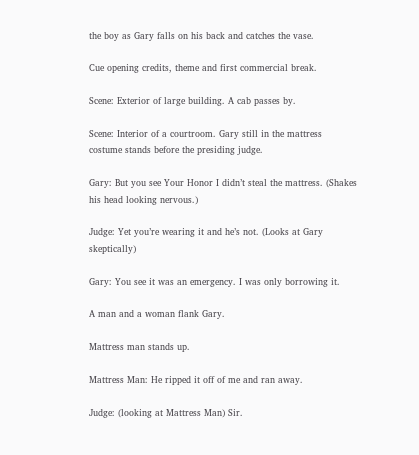the boy as Gary falls on his back and catches the vase.

Cue opening credits, theme and first commercial break.

Scene: Exterior of large building. A cab passes by.

Scene: Interior of a courtroom. Gary still in the mattress costume stands before the presiding judge.

Gary: But you see Your Honor I didn’t steal the mattress. (Shakes his head looking nervous.)

Judge: Yet you’re wearing it and he’s not. (Looks at Gary skeptically)

Gary: You see it was an emergency. I was only borrowing it.

A man and a woman flank Gary.

Mattress man stands up.

Mattress Man: He ripped it off of me and ran away.

Judge: (looking at Mattress Man) Sir.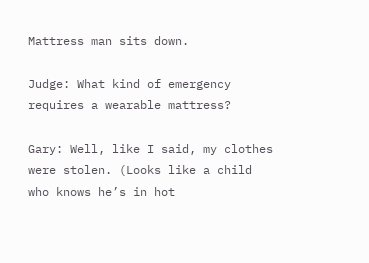Mattress man sits down.

Judge: What kind of emergency requires a wearable mattress?

Gary: Well, like I said, my clothes were stolen. (Looks like a child who knows he’s in hot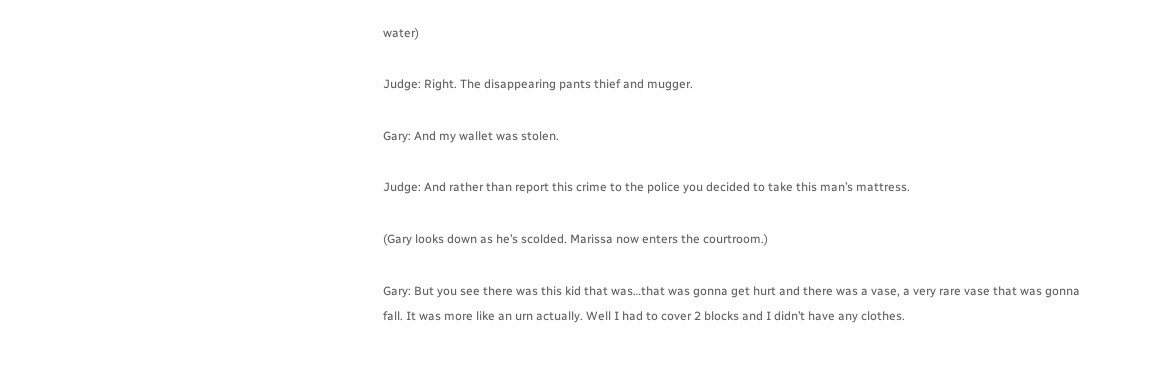water)

Judge: Right. The disappearing pants thief and mugger.

Gary: And my wallet was stolen.

Judge: And rather than report this crime to the police you decided to take this man’s mattress.

(Gary looks down as he’s scolded. Marissa now enters the courtroom.)

Gary: But you see there was this kid that was…that was gonna get hurt and there was a vase, a very rare vase that was gonna fall. It was more like an urn actually. Well I had to cover 2 blocks and I didn’t have any clothes.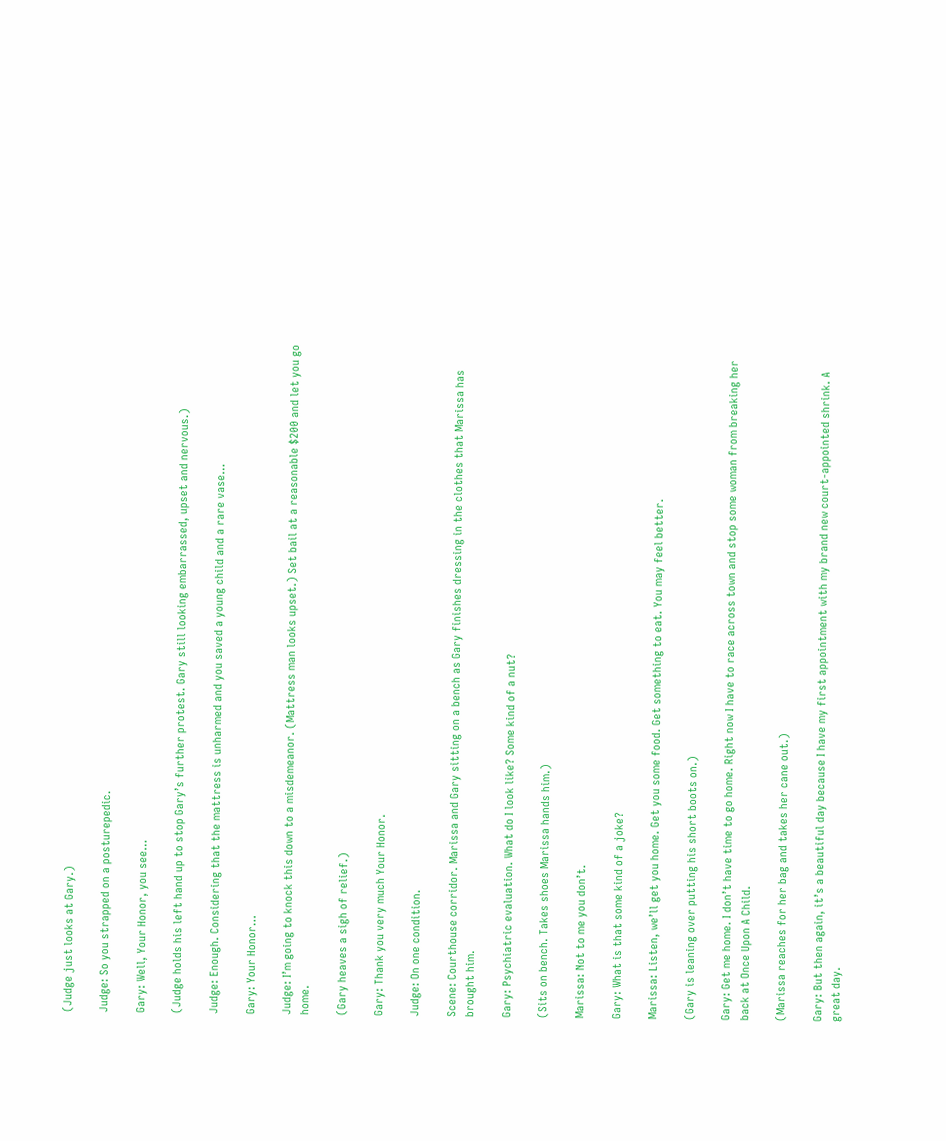(Judge just looks at Gary.)

Judge: So you strapped on a posturepedic.

Gary: Well, Your Honor, you see…

(Judge holds his left hand up to stop Gary’s further protest. Gary still looking embarrassed, upset and nervous.)

Judge: Enough. Considering that the mattress is unharmed and you saved a young child and a rare vase…

Gary: Your Honor…

Judge: I’m going to knock this down to a misdemeanor. (Mattress man looks upset.) Set bail at a reasonable $200 and let you go home.

(Gary heaves a sigh of relief.)

Gary: Thank you very much Your Honor.

Judge: On one condition.

Scene: Courthouse corridor. Marissa and Gary sitting on a bench as Gary finishes dressing in the clothes that Marissa has brought him.

Gary: Psychiatric evaluation. What do I look like? Some kind of a nut?

(Sits on bench. Takes shoes Marissa hands him.)

Marissa: Not to me you don’t.

Gary: What is that some kind of a joke?

Marissa: Listen, we’ll get you home. Get you some food. Get something to eat. You may feel better.

(Gary is leaning over putting his short boots on.)

Gary: Get me home. I don’t have time to go home. Right now I have to race across town and stop some woman from breaking her back at Once Upon A Child.

(Marissa reaches for her bag and takes her cane out.)

Gary: But then again, it’s a beautiful day because I have my first appointment with my brand new court-appointed shrink. A great day.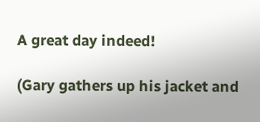A great day indeed!

(Gary gathers up his jacket and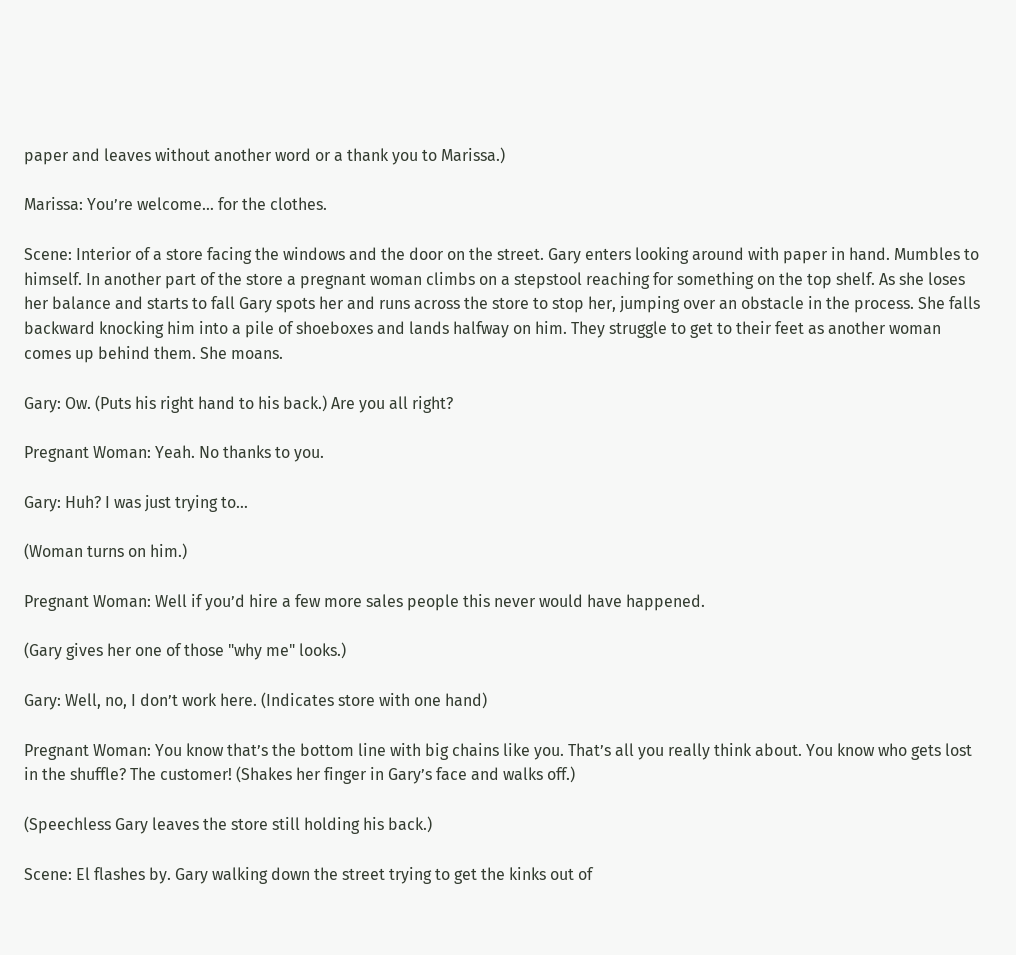paper and leaves without another word or a thank you to Marissa.)

Marissa: You’re welcome… for the clothes.

Scene: Interior of a store facing the windows and the door on the street. Gary enters looking around with paper in hand. Mumbles to himself. In another part of the store a pregnant woman climbs on a stepstool reaching for something on the top shelf. As she loses her balance and starts to fall Gary spots her and runs across the store to stop her, jumping over an obstacle in the process. She falls backward knocking him into a pile of shoeboxes and lands halfway on him. They struggle to get to their feet as another woman comes up behind them. She moans.

Gary: Ow. (Puts his right hand to his back.) Are you all right?

Pregnant Woman: Yeah. No thanks to you.

Gary: Huh? I was just trying to…

(Woman turns on him.)

Pregnant Woman: Well if you’d hire a few more sales people this never would have happened.

(Gary gives her one of those "why me" looks.)

Gary: Well, no, I don’t work here. (Indicates store with one hand)

Pregnant Woman: You know that’s the bottom line with big chains like you. That’s all you really think about. You know who gets lost in the shuffle? The customer! (Shakes her finger in Gary’s face and walks off.)

(Speechless Gary leaves the store still holding his back.)

Scene: El flashes by. Gary walking down the street trying to get the kinks out of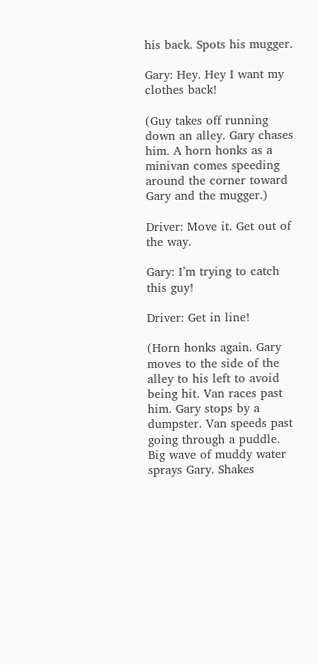his back. Spots his mugger.

Gary: Hey. Hey I want my clothes back!

(Guy takes off running down an alley. Gary chases him. A horn honks as a minivan comes speeding around the corner toward Gary and the mugger.)

Driver: Move it. Get out of the way.

Gary: I’m trying to catch this guy!

Driver: Get in line!

(Horn honks again. Gary moves to the side of the alley to his left to avoid being hit. Van races past him. Gary stops by a dumpster. Van speeds past going through a puddle. Big wave of muddy water sprays Gary. Shakes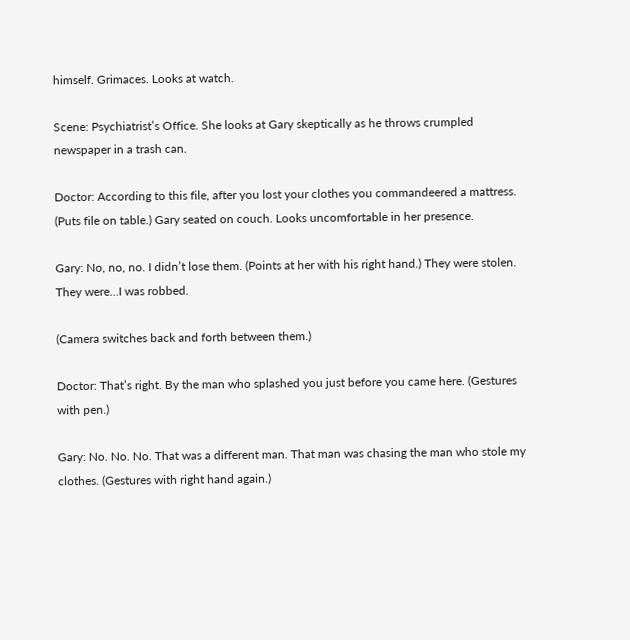himself. Grimaces. Looks at watch.

Scene: Psychiatrist’s Office. She looks at Gary skeptically as he throws crumpled newspaper in a trash can.

Doctor: According to this file, after you lost your clothes you commandeered a mattress. (Puts file on table.) Gary seated on couch. Looks uncomfortable in her presence.

Gary: No, no, no. I didn’t lose them. (Points at her with his right hand.) They were stolen. They were…I was robbed.

(Camera switches back and forth between them.)

Doctor: That’s right. By the man who splashed you just before you came here. (Gestures with pen.)

Gary: No. No. No. That was a different man. That man was chasing the man who stole my clothes. (Gestures with right hand again.)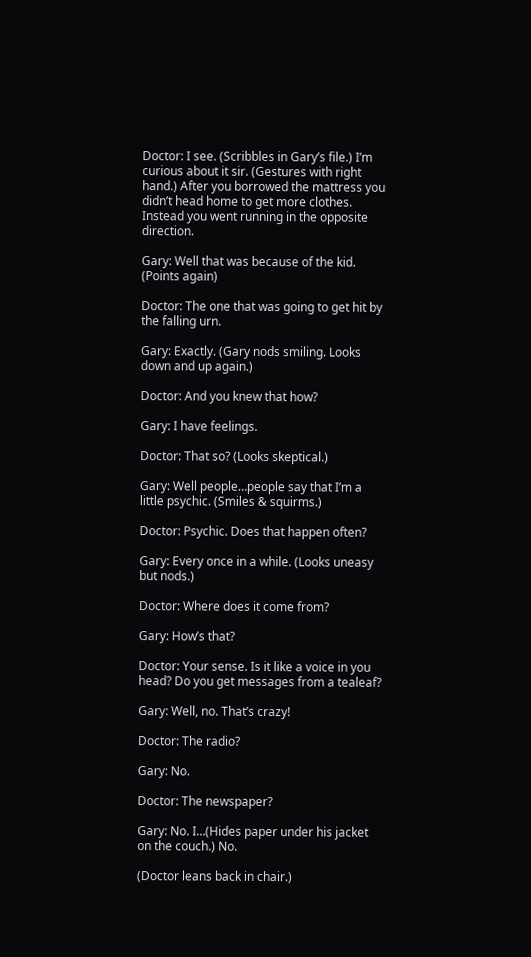Doctor: I see. (Scribbles in Gary’s file.) I’m curious about it sir. (Gestures with right hand.) After you borrowed the mattress you didn’t head home to get more clothes. Instead you went running in the opposite direction.

Gary: Well that was because of the kid. (Points again)

Doctor: The one that was going to get hit by the falling urn.

Gary: Exactly. (Gary nods smiling. Looks down and up again.)

Doctor: And you knew that how?

Gary: I have feelings.

Doctor: That so? (Looks skeptical.)

Gary: Well people…people say that I’m a little psychic. (Smiles & squirms.)

Doctor: Psychic. Does that happen often?

Gary: Every once in a while. (Looks uneasy but nods.)

Doctor: Where does it come from?

Gary: How’s that?

Doctor: Your sense. Is it like a voice in you head? Do you get messages from a tealeaf?

Gary: Well, no. That’s crazy!

Doctor: The radio?

Gary: No.

Doctor: The newspaper?

Gary: No. I…(Hides paper under his jacket on the couch.) No.

(Doctor leans back in chair.)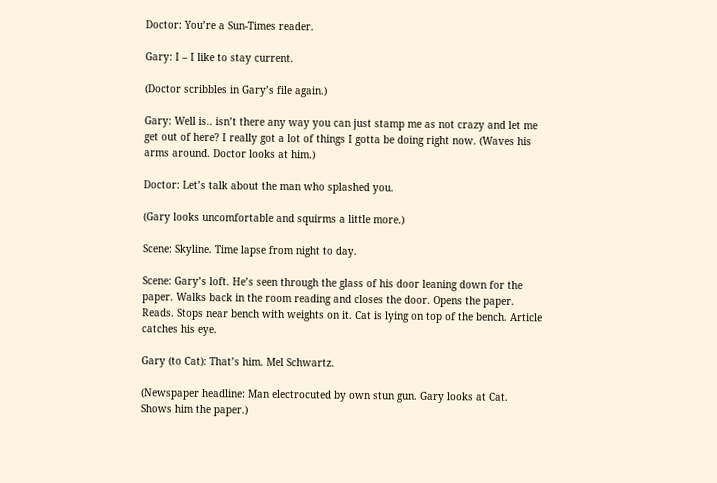Doctor: You’re a Sun-Times reader.

Gary: I – I like to stay current.

(Doctor scribbles in Gary’s file again.)

Gary: Well is.. isn’t there any way you can just stamp me as not crazy and let me get out of here? I really got a lot of things I gotta be doing right now. (Waves his arms around. Doctor looks at him.)

Doctor: Let’s talk about the man who splashed you.

(Gary looks uncomfortable and squirms a little more.)

Scene: Skyline. Time lapse from night to day.

Scene: Gary’s loft. He’s seen through the glass of his door leaning down for the paper. Walks back in the room reading and closes the door. Opens the paper. Reads. Stops near bench with weights on it. Cat is lying on top of the bench. Article catches his eye.

Gary (to Cat): That’s him. Mel Schwartz.

(Newspaper headline: Man electrocuted by own stun gun. Gary looks at Cat. Shows him the paper.)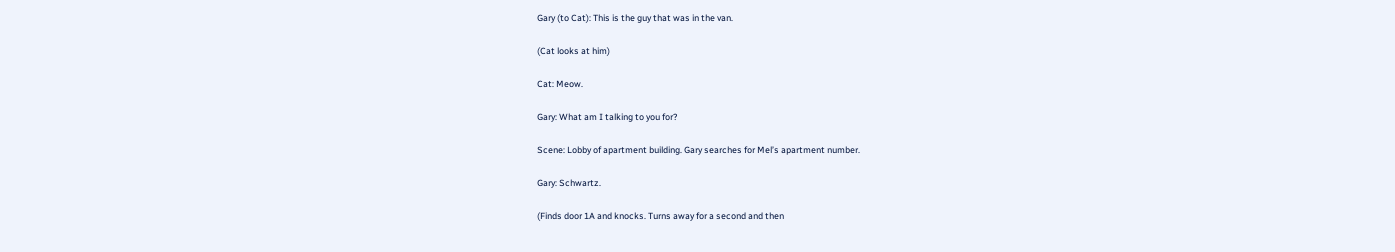Gary (to Cat): This is the guy that was in the van.

(Cat looks at him)

Cat: Meow.

Gary: What am I talking to you for?

Scene: Lobby of apartment building. Gary searches for Mel’s apartment number.

Gary: Schwartz.

(Finds door 1A and knocks. Turns away for a second and then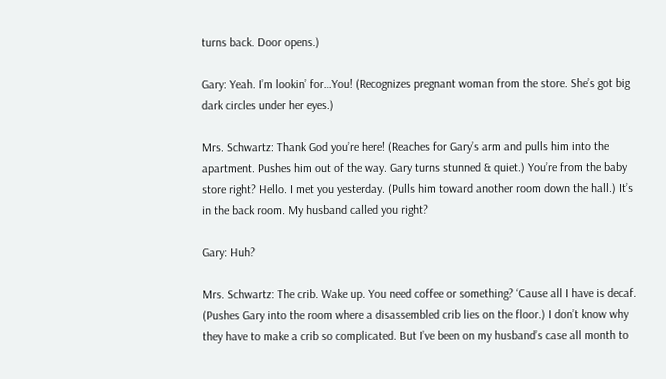turns back. Door opens.)

Gary: Yeah. I’m lookin’ for…You! (Recognizes pregnant woman from the store. She’s got big dark circles under her eyes.)

Mrs. Schwartz: Thank God you’re here! (Reaches for Gary’s arm and pulls him into the apartment. Pushes him out of the way. Gary turns stunned & quiet.) You’re from the baby store right? Hello. I met you yesterday. (Pulls him toward another room down the hall.) It’s in the back room. My husband called you right?

Gary: Huh?

Mrs. Schwartz: The crib. Wake up. You need coffee or something? ‘Cause all I have is decaf. (Pushes Gary into the room where a disassembled crib lies on the floor.) I don’t know why they have to make a crib so complicated. But I’ve been on my husband’s case all month to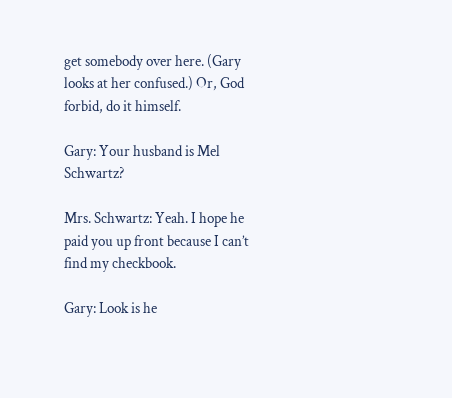get somebody over here. (Gary looks at her confused.) Or, God forbid, do it himself.

Gary: Your husband is Mel Schwartz?

Mrs. Schwartz: Yeah. I hope he paid you up front because I can’t find my checkbook.

Gary: Look is he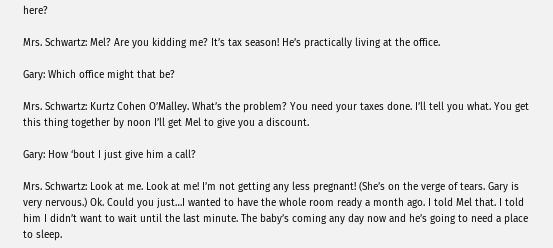here?

Mrs. Schwartz: Mel? Are you kidding me? It’s tax season! He’s practically living at the office.

Gary: Which office might that be?

Mrs. Schwartz: Kurtz Cohen O’Malley. What’s the problem? You need your taxes done. I’ll tell you what. You get this thing together by noon I’ll get Mel to give you a discount.

Gary: How ‘bout I just give him a call?

Mrs. Schwartz: Look at me. Look at me! I’m not getting any less pregnant! (She’s on the verge of tears. Gary is very nervous.) Ok. Could you just…I wanted to have the whole room ready a month ago. I told Mel that. I told him I didn’t want to wait until the last minute. The baby’s coming any day now and he’s going to need a place to sleep.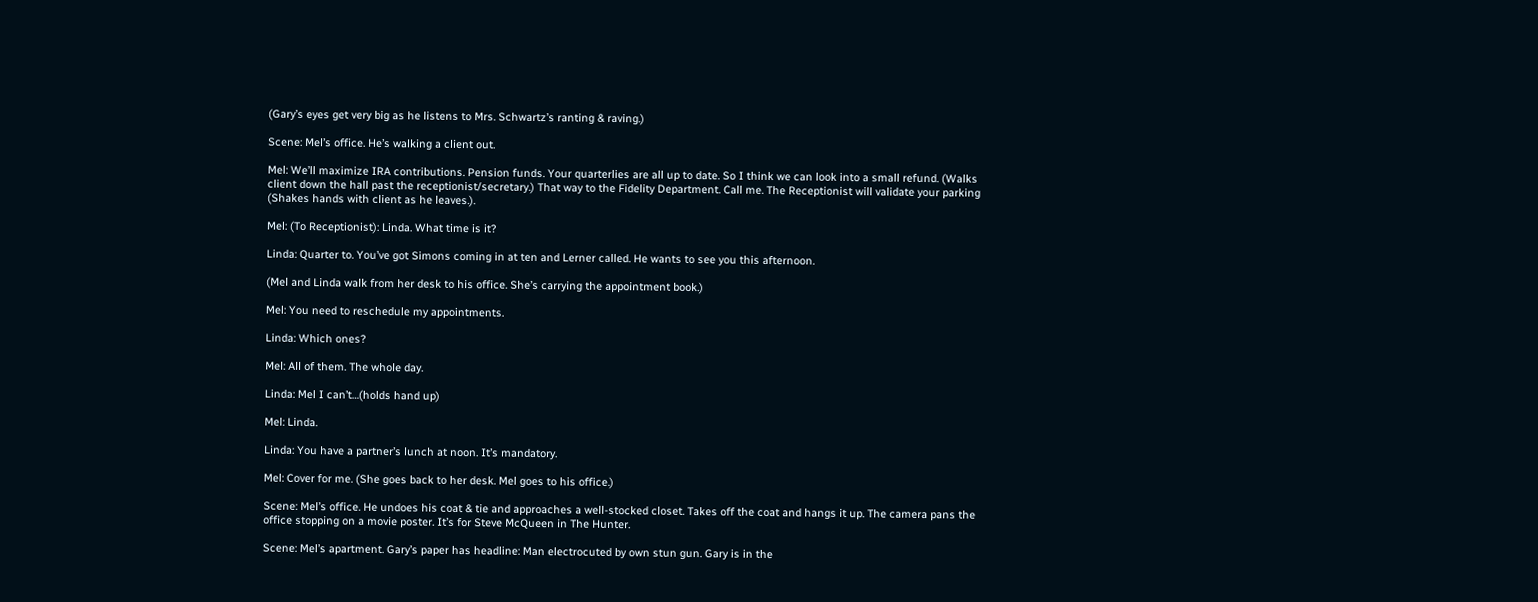(Gary’s eyes get very big as he listens to Mrs. Schwartz’s ranting & raving.)

Scene: Mel’s office. He’s walking a client out.

Mel: We’ll maximize IRA contributions. Pension funds. Your quarterlies are all up to date. So I think we can look into a small refund. (Walks client down the hall past the receptionist/secretary.) That way to the Fidelity Department. Call me. The Receptionist will validate your parking (Shakes hands with client as he leaves.).

Mel: (To Receptionist): Linda. What time is it?

Linda: Quarter to. You’ve got Simons coming in at ten and Lerner called. He wants to see you this afternoon.

(Mel and Linda walk from her desk to his office. She’s carrying the appointment book.)

Mel: You need to reschedule my appointments.

Linda: Which ones?

Mel: All of them. The whole day.

Linda: Mel I can’t…(holds hand up)

Mel: Linda.

Linda: You have a partner’s lunch at noon. It’s mandatory.

Mel: Cover for me. (She goes back to her desk. Mel goes to his office.)

Scene: Mel’s office. He undoes his coat & tie and approaches a well-stocked closet. Takes off the coat and hangs it up. The camera pans the office stopping on a movie poster. It’s for Steve McQueen in The Hunter.

Scene: Mel’s apartment. Gary’s paper has headline: Man electrocuted by own stun gun. Gary is in the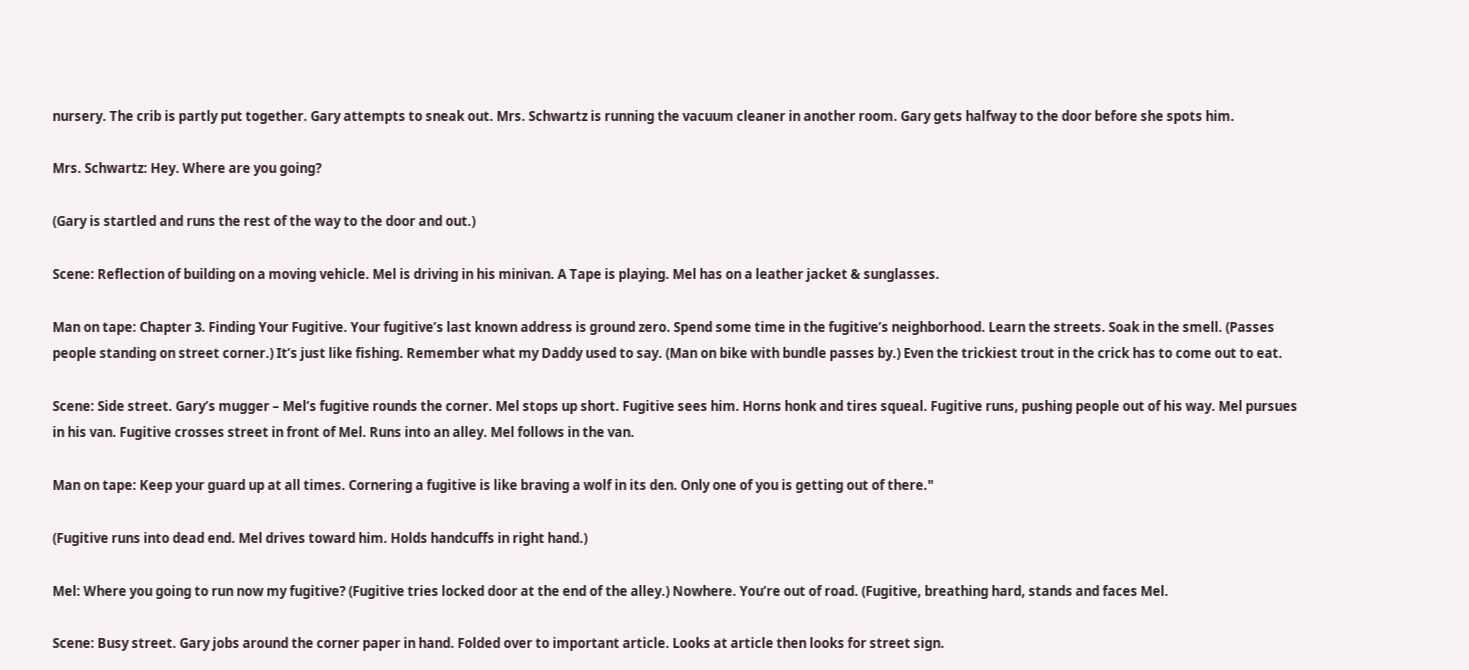nursery. The crib is partly put together. Gary attempts to sneak out. Mrs. Schwartz is running the vacuum cleaner in another room. Gary gets halfway to the door before she spots him.

Mrs. Schwartz: Hey. Where are you going?

(Gary is startled and runs the rest of the way to the door and out.)

Scene: Reflection of building on a moving vehicle. Mel is driving in his minivan. A Tape is playing. Mel has on a leather jacket & sunglasses.

Man on tape: Chapter 3. Finding Your Fugitive. Your fugitive’s last known address is ground zero. Spend some time in the fugitive’s neighborhood. Learn the streets. Soak in the smell. (Passes people standing on street corner.) It’s just like fishing. Remember what my Daddy used to say. (Man on bike with bundle passes by.) Even the trickiest trout in the crick has to come out to eat.

Scene: Side street. Gary’s mugger – Mel’s fugitive rounds the corner. Mel stops up short. Fugitive sees him. Horns honk and tires squeal. Fugitive runs, pushing people out of his way. Mel pursues in his van. Fugitive crosses street in front of Mel. Runs into an alley. Mel follows in the van.

Man on tape: Keep your guard up at all times. Cornering a fugitive is like braving a wolf in its den. Only one of you is getting out of there."

(Fugitive runs into dead end. Mel drives toward him. Holds handcuffs in right hand.)

Mel: Where you going to run now my fugitive? (Fugitive tries locked door at the end of the alley.) Nowhere. You’re out of road. (Fugitive, breathing hard, stands and faces Mel.

Scene: Busy street. Gary jobs around the corner paper in hand. Folded over to important article. Looks at article then looks for street sign.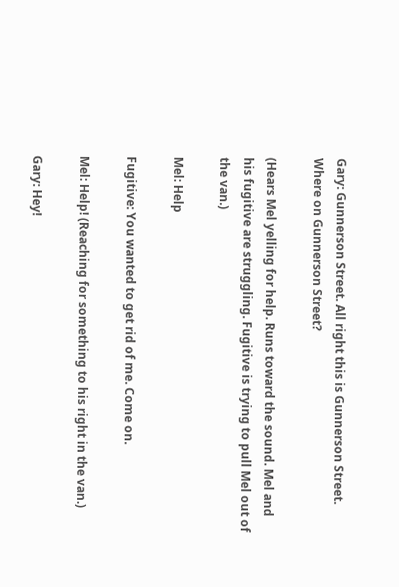Gary: Gunnerson Street. All right this is Gunnerson Street. Where on Gunnerson Street?

(Hears Mel yelling for help. Runs toward the sound. Mel and his fugitive are struggling. Fugitive is trying to pull Mel out of the van.)

Mel: Help

Fugitive: You wanted to get rid of me. Come on.

Mel: Help! (Reaching for something to his right in the van.)

Gary: Hey!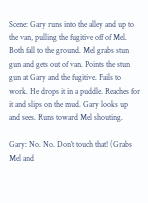Scene: Gary runs into the alley and up to the van, pulling the fugitive off of Mel. Both fall to the ground. Mel grabs stun gun and gets out of van. Points the stun gun at Gary and the fugitive. Fails to work. He drops it in a puddle. Reaches for it and slips on the mud. Gary looks up and sees. Runs toward Mel shouting.

Gary: No. No. Don’t touch that! (Grabs Mel and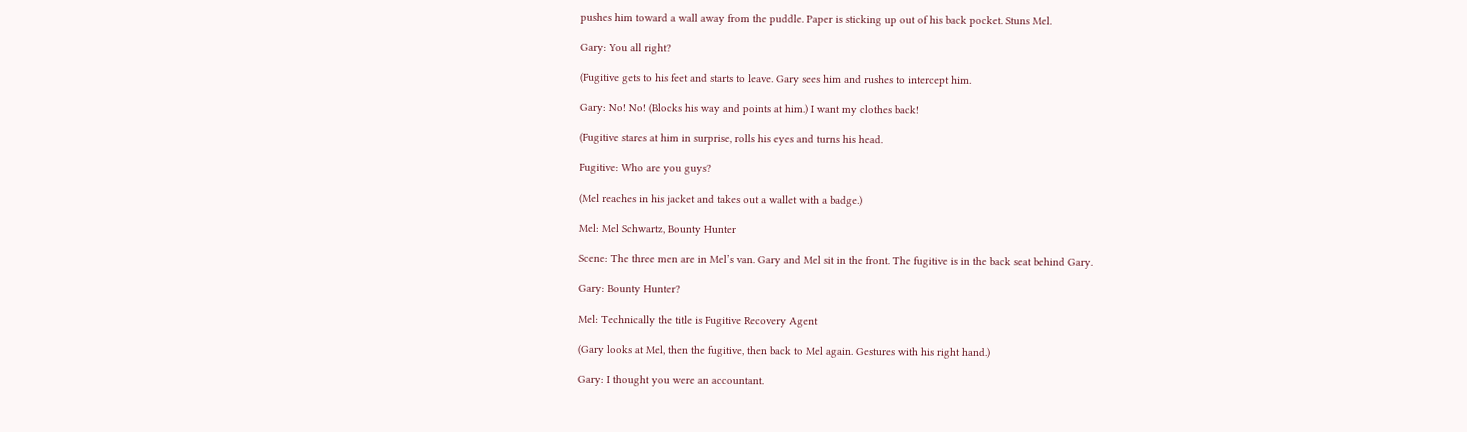pushes him toward a wall away from the puddle. Paper is sticking up out of his back pocket. Stuns Mel.

Gary: You all right?

(Fugitive gets to his feet and starts to leave. Gary sees him and rushes to intercept him.

Gary: No! No! (Blocks his way and points at him.) I want my clothes back!

(Fugitive stares at him in surprise, rolls his eyes and turns his head.

Fugitive: Who are you guys?

(Mel reaches in his jacket and takes out a wallet with a badge.)

Mel: Mel Schwartz, Bounty Hunter

Scene: The three men are in Mel’s van. Gary and Mel sit in the front. The fugitive is in the back seat behind Gary.

Gary: Bounty Hunter?

Mel: Technically the title is Fugitive Recovery Agent

(Gary looks at Mel, then the fugitive, then back to Mel again. Gestures with his right hand.)

Gary: I thought you were an accountant.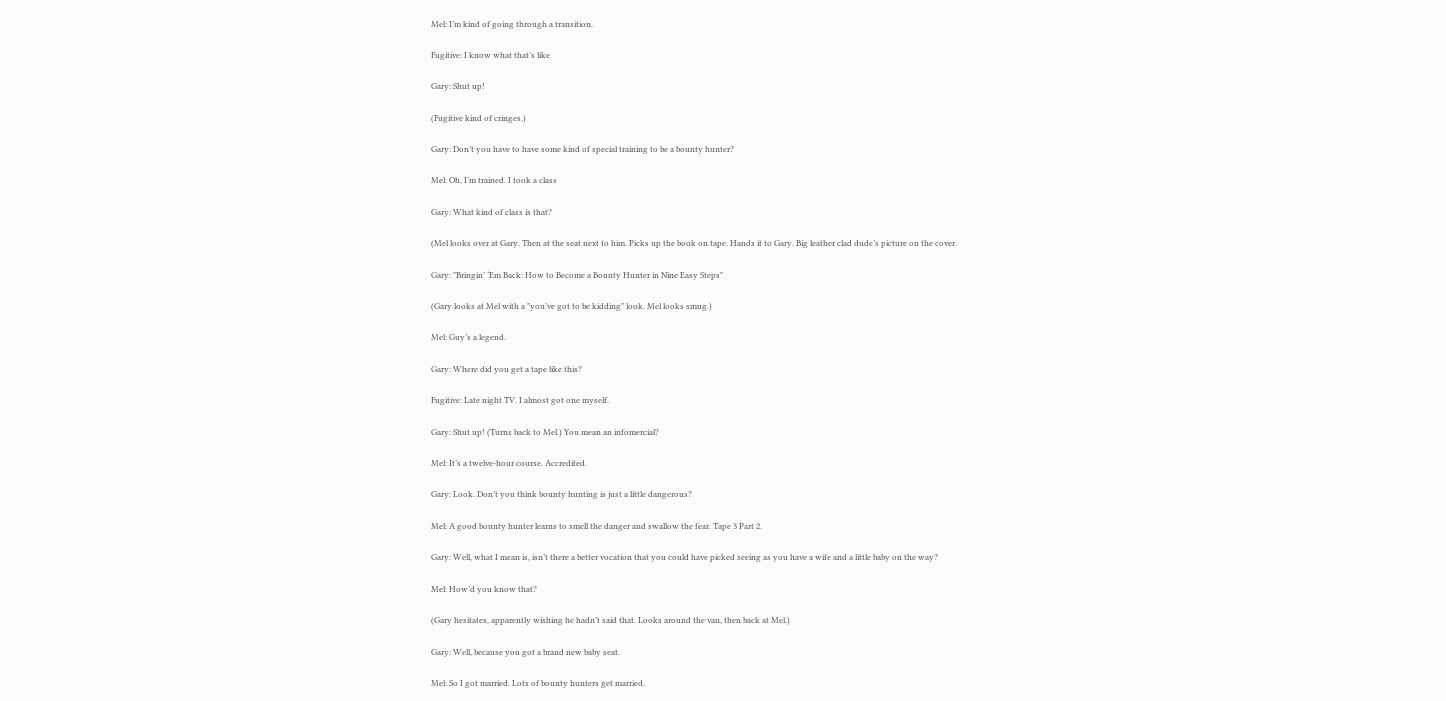Mel: I’m kind of going through a transition.

Fugitive: I know what that’s like

Gary: Shut up!

(Fugitive kind of cringes.)

Gary: Don’t you have to have some kind of special training to be a bounty hunter?

Mel: Oh, I’m trained. I took a class

Gary: What kind of class is that?

(Mel looks over at Gary. Then at the seat next to him. Picks up the book on tape. Hands it to Gary. Big leather clad dude’s picture on the cover.

Gary: "Bringin’ ‘Em Back: How to Become a Bounty Hunter in Nine Easy Steps"

(Gary looks at Mel with a "you’ve got to be kidding" look. Mel looks smug.)

Mel: Guy’s a legend.

Gary: Where did you get a tape like this?

Fugitive: Late night TV. I almost got one myself.

Gary: Shut up! (Turns back to Mel.) You mean an infomercial?

Mel: It’s a twelve-hour course. Accredited.

Gary: Look. Don’t you think bounty hunting is just a little dangerous?

Mel: A good bounty hunter learns to smell the danger and swallow the fear. Tape 3 Part 2.

Gary: Well, what I mean is, isn’t there a better vocation that you could have picked seeing as you have a wife and a little baby on the way?

Mel: How’d you know that?

(Gary hesitates, apparently wishing he hadn’t said that. Looks around the van, then back at Mel.)

Gary: Well, because you got a brand new baby seat.

Mel: So I got married. Lots of bounty hunters get married.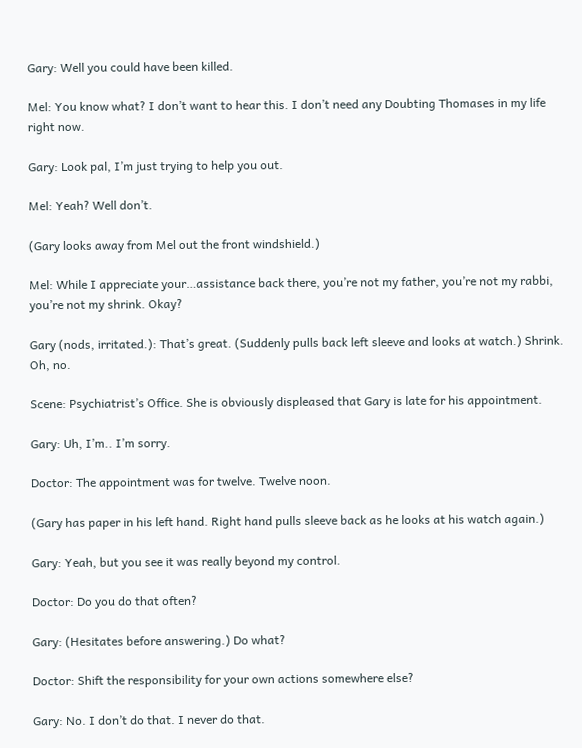Gary: Well you could have been killed.

Mel: You know what? I don’t want to hear this. I don’t need any Doubting Thomases in my life right now.

Gary: Look pal, I’m just trying to help you out.

Mel: Yeah? Well don’t.

(Gary looks away from Mel out the front windshield.)

Mel: While I appreciate your…assistance back there, you’re not my father, you’re not my rabbi, you’re not my shrink. Okay?

Gary (nods, irritated.): That’s great. (Suddenly pulls back left sleeve and looks at watch.) Shrink. Oh, no.

Scene: Psychiatrist’s Office. She is obviously displeased that Gary is late for his appointment.

Gary: Uh, I’m.. I’m sorry.

Doctor: The appointment was for twelve. Twelve noon.

(Gary has paper in his left hand. Right hand pulls sleeve back as he looks at his watch again.)

Gary: Yeah, but you see it was really beyond my control.

Doctor: Do you do that often?

Gary: (Hesitates before answering.) Do what?

Doctor: Shift the responsibility for your own actions somewhere else?

Gary: No. I don’t do that. I never do that.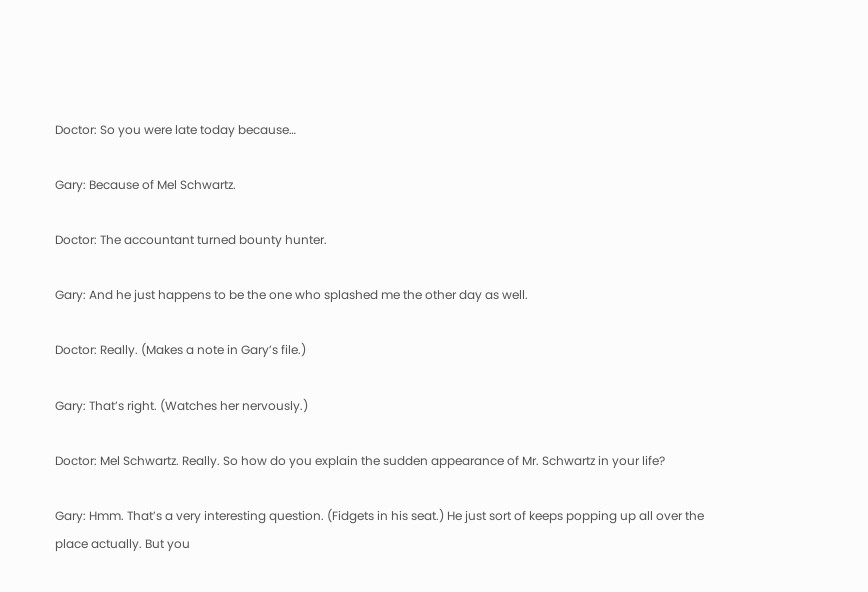Doctor: So you were late today because…

Gary: Because of Mel Schwartz.

Doctor: The accountant turned bounty hunter.

Gary: And he just happens to be the one who splashed me the other day as well.

Doctor: Really. (Makes a note in Gary’s file.)

Gary: That’s right. (Watches her nervously.)

Doctor: Mel Schwartz. Really. So how do you explain the sudden appearance of Mr. Schwartz in your life?

Gary: Hmm. That’s a very interesting question. (Fidgets in his seat.) He just sort of keeps popping up all over the place actually. But you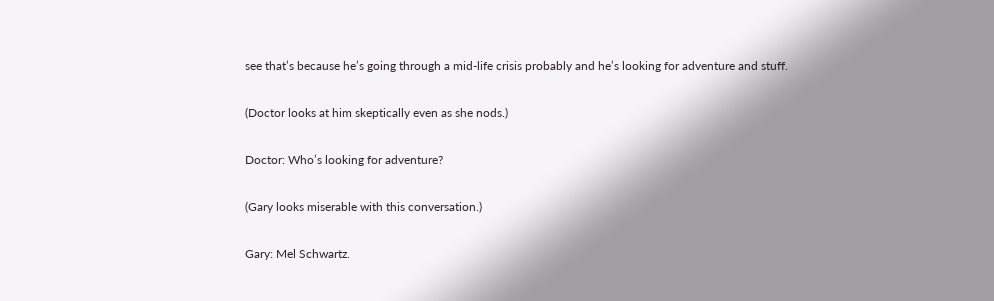see that’s because he’s going through a mid-life crisis probably and he’s looking for adventure and stuff.

(Doctor looks at him skeptically even as she nods.)

Doctor: Who’s looking for adventure?

(Gary looks miserable with this conversation.)

Gary: Mel Schwartz.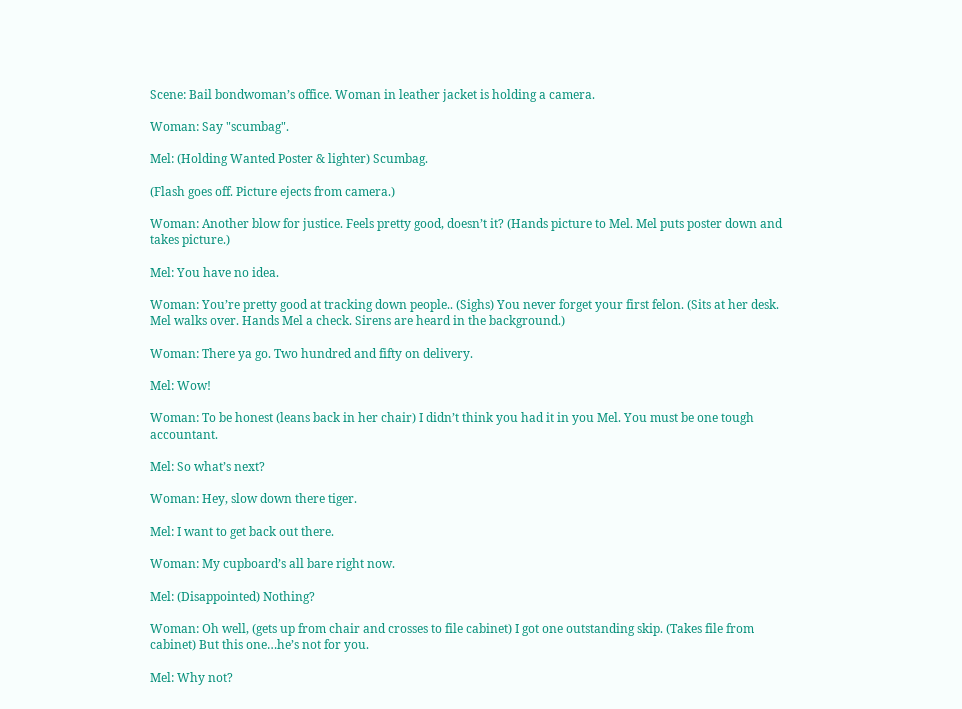Scene: Bail bondwoman’s office. Woman in leather jacket is holding a camera.

Woman: Say "scumbag".

Mel: (Holding Wanted Poster & lighter) Scumbag.

(Flash goes off. Picture ejects from camera.)

Woman: Another blow for justice. Feels pretty good, doesn’t it? (Hands picture to Mel. Mel puts poster down and takes picture.)

Mel: You have no idea.

Woman: You’re pretty good at tracking down people.. (Sighs) You never forget your first felon. (Sits at her desk. Mel walks over. Hands Mel a check. Sirens are heard in the background.)

Woman: There ya go. Two hundred and fifty on delivery.

Mel: Wow!

Woman: To be honest (leans back in her chair) I didn’t think you had it in you Mel. You must be one tough accountant.

Mel: So what’s next?

Woman: Hey, slow down there tiger.

Mel: I want to get back out there.

Woman: My cupboard’s all bare right now.

Mel: (Disappointed) Nothing?

Woman: Oh well, (gets up from chair and crosses to file cabinet) I got one outstanding skip. (Takes file from cabinet) But this one…he’s not for you.

Mel: Why not?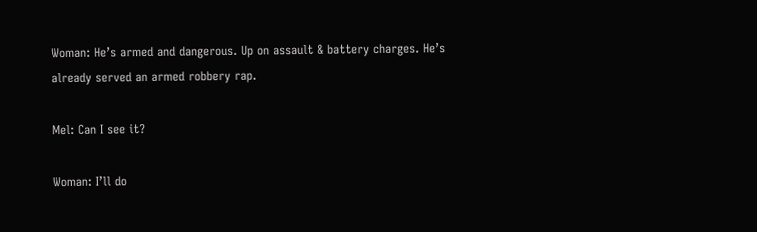Woman: He’s armed and dangerous. Up on assault & battery charges. He’s already served an armed robbery rap.

Mel: Can I see it?

Woman: I’ll do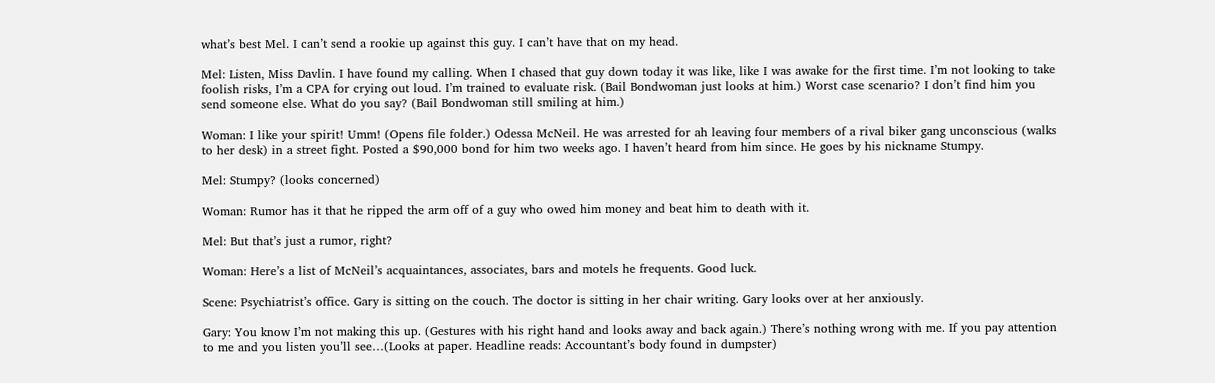what’s best Mel. I can’t send a rookie up against this guy. I can’t have that on my head.

Mel: Listen, Miss Davlin. I have found my calling. When I chased that guy down today it was like, like I was awake for the first time. I’m not looking to take foolish risks, I’m a CPA for crying out loud. I’m trained to evaluate risk. (Bail Bondwoman just looks at him.) Worst case scenario? I don’t find him you send someone else. What do you say? (Bail Bondwoman still smiling at him.)

Woman: I like your spirit! Umm! (Opens file folder.) Odessa McNeil. He was arrested for ah leaving four members of a rival biker gang unconscious (walks to her desk) in a street fight. Posted a $90,000 bond for him two weeks ago. I haven’t heard from him since. He goes by his nickname Stumpy.

Mel: Stumpy? (looks concerned)

Woman: Rumor has it that he ripped the arm off of a guy who owed him money and beat him to death with it.

Mel: But that’s just a rumor, right?

Woman: Here’s a list of McNeil’s acquaintances, associates, bars and motels he frequents. Good luck.

Scene: Psychiatrist’s office. Gary is sitting on the couch. The doctor is sitting in her chair writing. Gary looks over at her anxiously.

Gary: You know I’m not making this up. (Gestures with his right hand and looks away and back again.) There’s nothing wrong with me. If you pay attention to me and you listen you’ll see…(Looks at paper. Headline reads: Accountant’s body found in dumpster)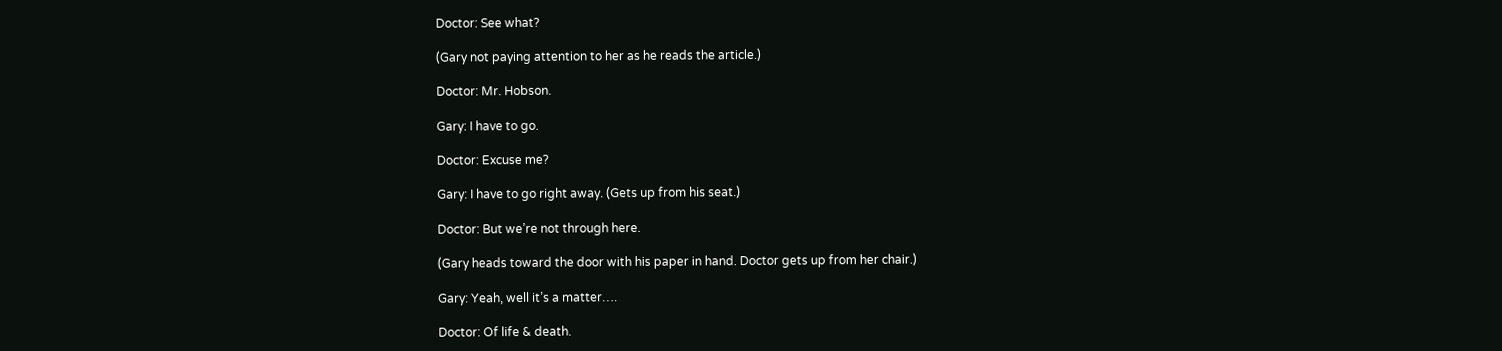Doctor: See what?

(Gary not paying attention to her as he reads the article.)

Doctor: Mr. Hobson.

Gary: I have to go.

Doctor: Excuse me?

Gary: I have to go right away. (Gets up from his seat.)

Doctor: But we’re not through here.

(Gary heads toward the door with his paper in hand. Doctor gets up from her chair.)

Gary: Yeah, well it’s a matter….

Doctor: Of life & death.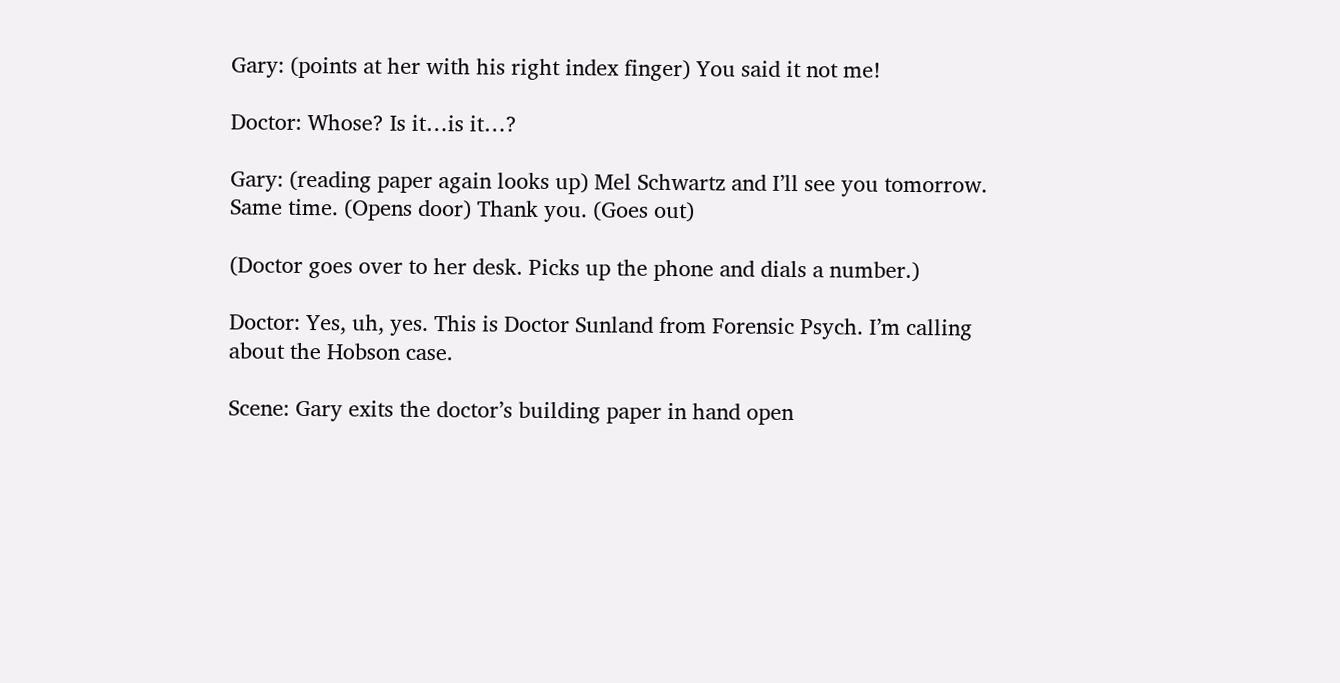Gary: (points at her with his right index finger) You said it not me!

Doctor: Whose? Is it…is it…?

Gary: (reading paper again looks up) Mel Schwartz and I’ll see you tomorrow. Same time. (Opens door) Thank you. (Goes out)

(Doctor goes over to her desk. Picks up the phone and dials a number.)

Doctor: Yes, uh, yes. This is Doctor Sunland from Forensic Psych. I’m calling about the Hobson case.

Scene: Gary exits the doctor’s building paper in hand open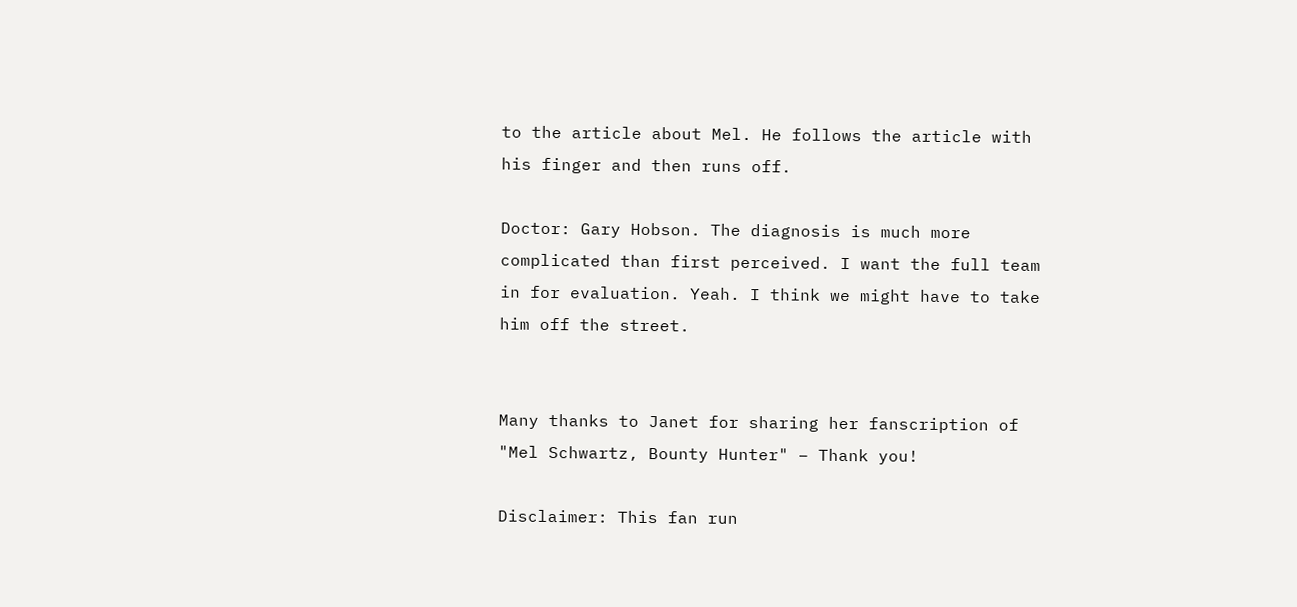to the article about Mel. He follows the article with his finger and then runs off.

Doctor: Gary Hobson. The diagnosis is much more complicated than first perceived. I want the full team in for evaluation. Yeah. I think we might have to take him off the street.


Many thanks to Janet for sharing her fanscription of "Mel Schwartz, Bounty Hunter" – Thank you!

Disclaimer: This fan run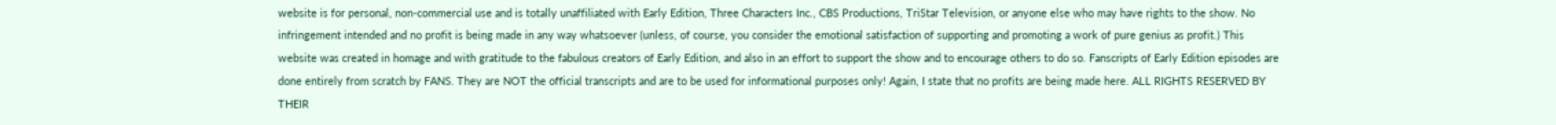website is for personal, non-commercial use and is totally unaffiliated with Early Edition, Three Characters Inc., CBS Productions, TriStar Television, or anyone else who may have rights to the show. No infringement intended and no profit is being made in any way whatsoever (unless, of course, you consider the emotional satisfaction of supporting and promoting a work of pure genius as profit.) This website was created in homage and with gratitude to the fabulous creators of Early Edition, and also in an effort to support the show and to encourage others to do so. Fanscripts of Early Edition episodes are done entirely from scratch by FANS. They are NOT the official transcripts and are to be used for informational purposes only! Again, I state that no profits are being made here. ALL RIGHTS RESERVED BY THEIR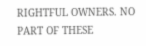RIGHTFUL OWNERS. NO PART OF THESE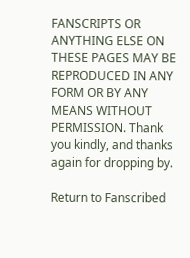FANSCRIPTS OR ANYTHING ELSE ON THESE PAGES MAY BE REPRODUCED IN ANY FORM OR BY ANY MEANS WITHOUT PERMISSION. Thank you kindly, and thanks again for dropping by.

Return to Fanscribed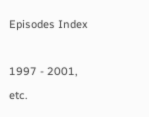Episodes Index

1997 - 2001, etc.